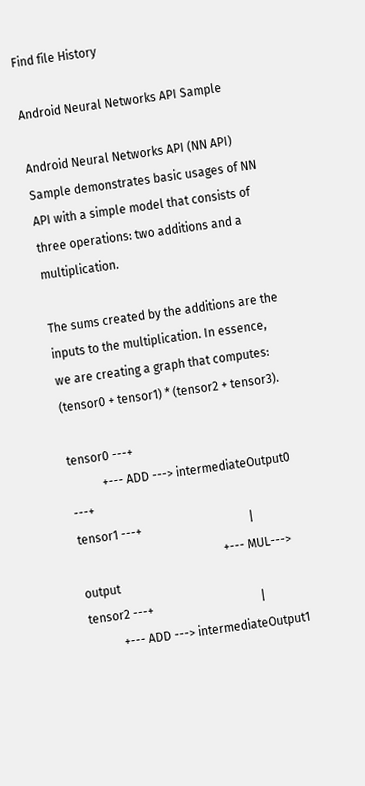Find file History

Android Neural Networks API Sample

Android Neural Networks API (NN API) Sample demonstrates basic usages of NN API with a simple model that consists of three operations: two additions and a multiplication.

The sums created by the additions are the inputs to the multiplication. In essence, we are creating a graph that computes: (tensor0 + tensor1) * (tensor2 + tensor3).

tensor0 ---+
           +--- ADD ---> intermediateOutput0 ---+
tensor1 ---+                                    |
                                                +--- MUL---> output
tensor2 ---+                                    |
           +--- ADD ---> intermediateOutput1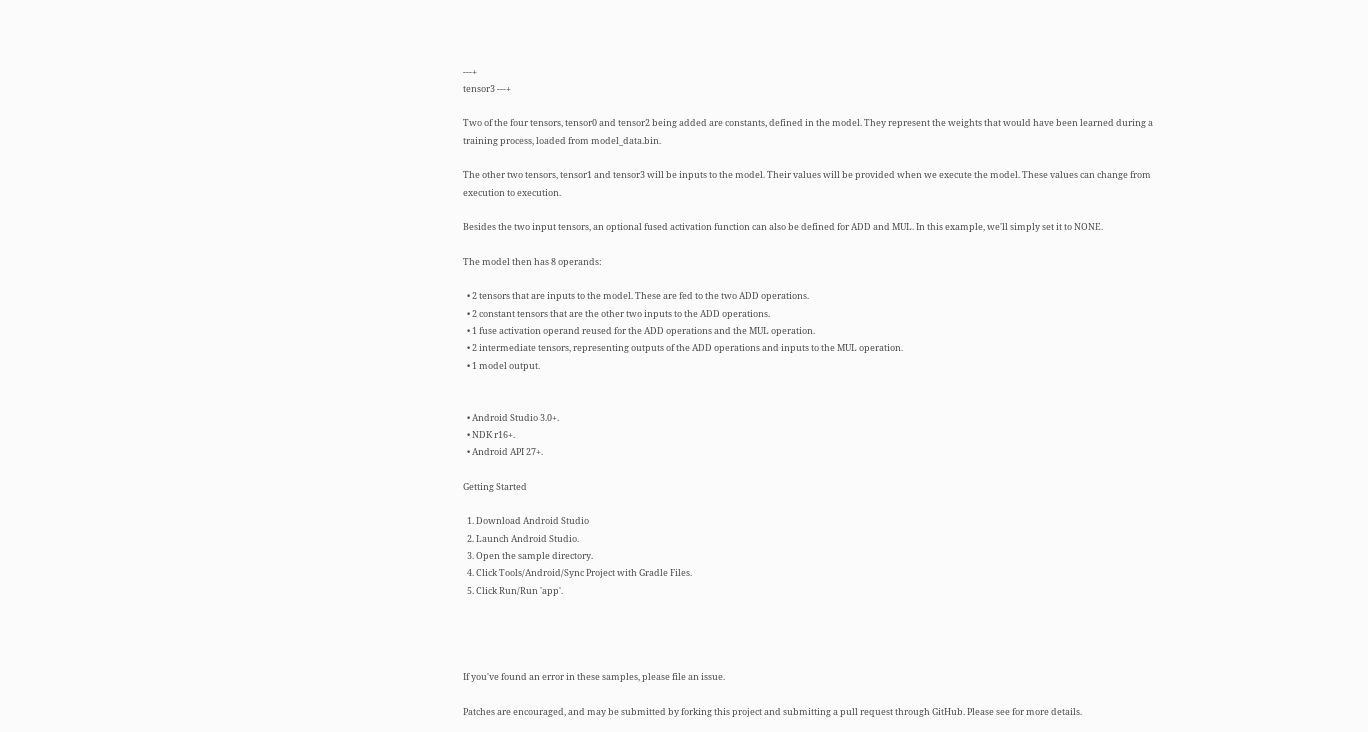---+
tensor3 ---+

Two of the four tensors, tensor0 and tensor2 being added are constants, defined in the model. They represent the weights that would have been learned during a training process, loaded from model_data.bin.

The other two tensors, tensor1 and tensor3 will be inputs to the model. Their values will be provided when we execute the model. These values can change from execution to execution.

Besides the two input tensors, an optional fused activation function can also be defined for ADD and MUL. In this example, we'll simply set it to NONE.

The model then has 8 operands:

  • 2 tensors that are inputs to the model. These are fed to the two ADD operations.
  • 2 constant tensors that are the other two inputs to the ADD operations.
  • 1 fuse activation operand reused for the ADD operations and the MUL operation.
  • 2 intermediate tensors, representing outputs of the ADD operations and inputs to the MUL operation.
  • 1 model output.


  • Android Studio 3.0+.
  • NDK r16+.
  • Android API 27+.

Getting Started

  1. Download Android Studio
  2. Launch Android Studio.
  3. Open the sample directory.
  4. Click Tools/Android/Sync Project with Gradle Files.
  5. Click Run/Run 'app'.




If you've found an error in these samples, please file an issue.

Patches are encouraged, and may be submitted by forking this project and submitting a pull request through GitHub. Please see for more details.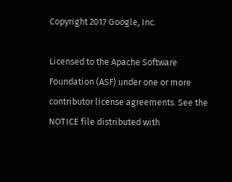Copyright 2017 Google, Inc.

Licensed to the Apache Software Foundation (ASF) under one or more contributor license agreements. See the NOTICE file distributed with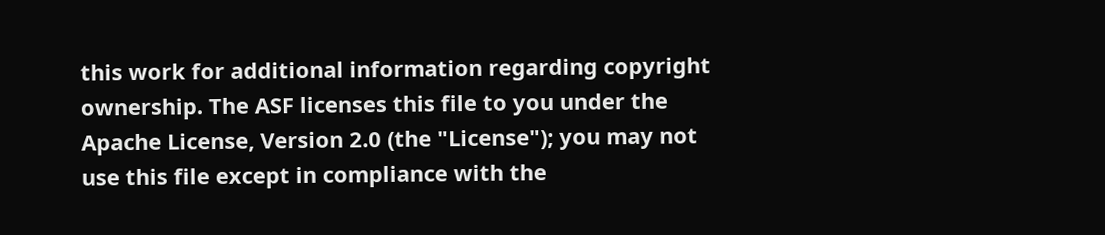this work for additional information regarding copyright ownership. The ASF licenses this file to you under the Apache License, Version 2.0 (the "License"); you may not use this file except in compliance with the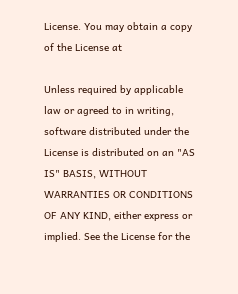License. You may obtain a copy of the License at

Unless required by applicable law or agreed to in writing, software distributed under the License is distributed on an "AS IS" BASIS, WITHOUT WARRANTIES OR CONDITIONS OF ANY KIND, either express or implied. See the License for the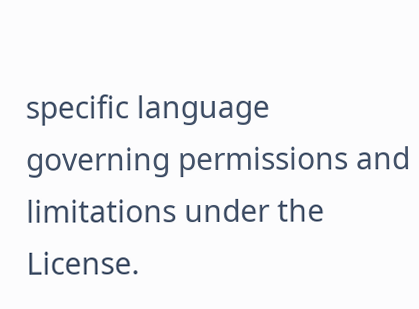specific language governing permissions and limitations under the License.